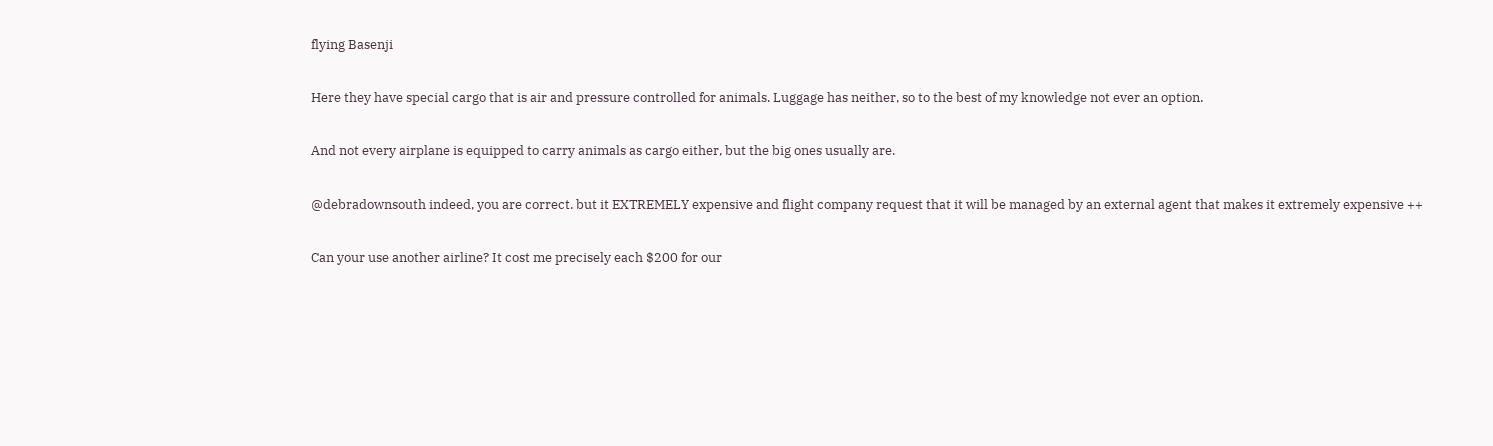flying Basenji

Here they have special cargo that is air and pressure controlled for animals. Luggage has neither, so to the best of my knowledge not ever an option.

And not every airplane is equipped to carry animals as cargo either, but the big ones usually are.

@debradownsouth indeed, you are correct. but it EXTREMELY expensive and flight company request that it will be managed by an external agent that makes it extremely expensive ++

Can your use another airline? It cost me precisely each $200 for our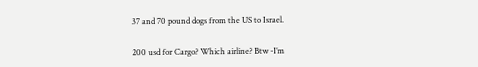37 and 70 pound dogs from the US to Israel.

200 usd for Cargo? Which airline? Btw -I’m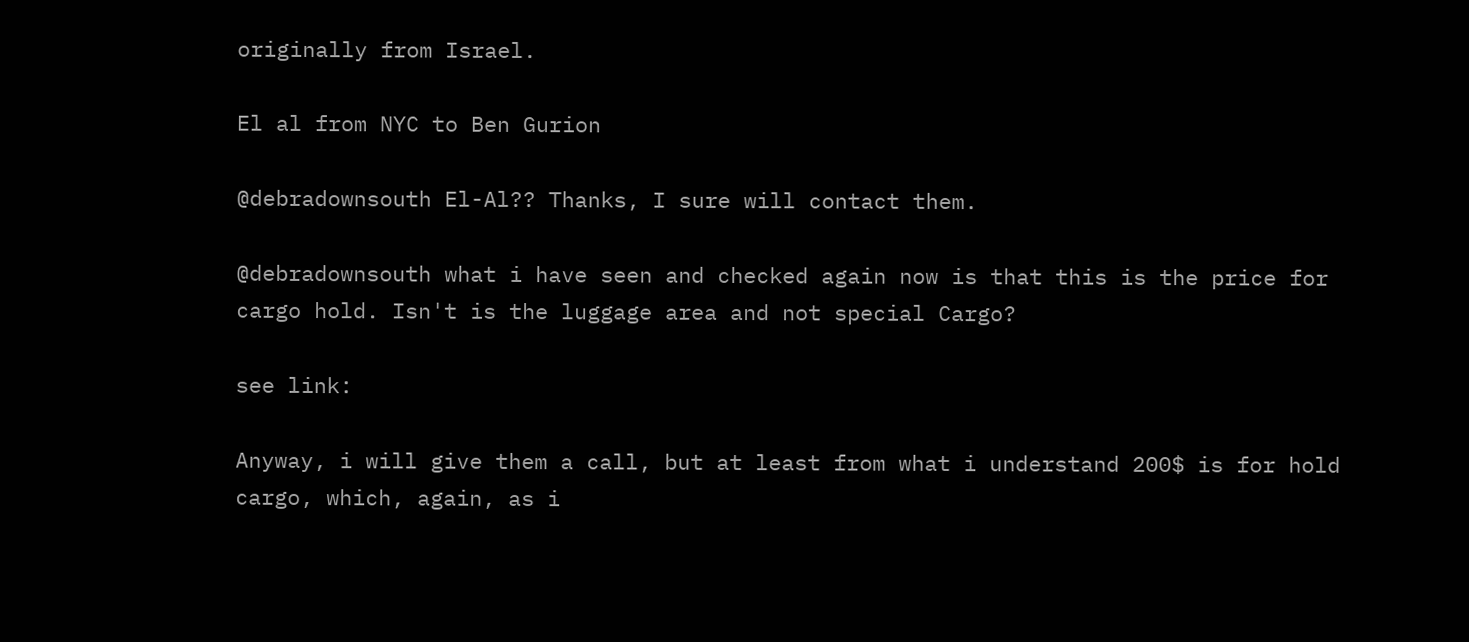originally from Israel.

El al from NYC to Ben Gurion

@debradownsouth El-Al?? Thanks, I sure will contact them.

@debradownsouth what i have seen and checked again now is that this is the price for cargo hold. Isn't is the luggage area and not special Cargo?

see link:

Anyway, i will give them a call, but at least from what i understand 200$ is for hold cargo, which, again, as i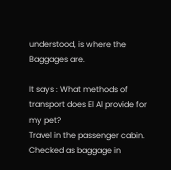understood, is where the Baggages are.

It says : What methods of transport does El Al provide for my pet?
Travel in the passenger cabin.
Checked as baggage in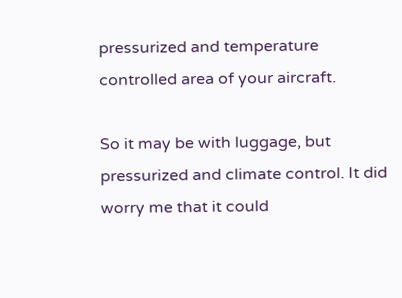pressurized and temperature controlled area of your aircraft.

So it may be with luggage, but pressurized and climate control. It did worry me that it could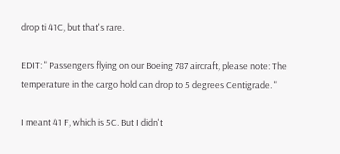drop ti 41C, but that's rare.

EDIT: " Passengers flying on our Boeing 787 aircraft, please note: The temperature in the cargo hold can drop to 5 degrees Centigrade. "

I meant 41 F, which is 5C. But I didn't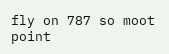fly on 787 so moot point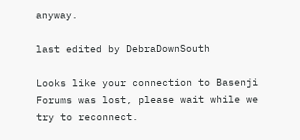anyway.

last edited by DebraDownSouth

Looks like your connection to Basenji Forums was lost, please wait while we try to reconnect.